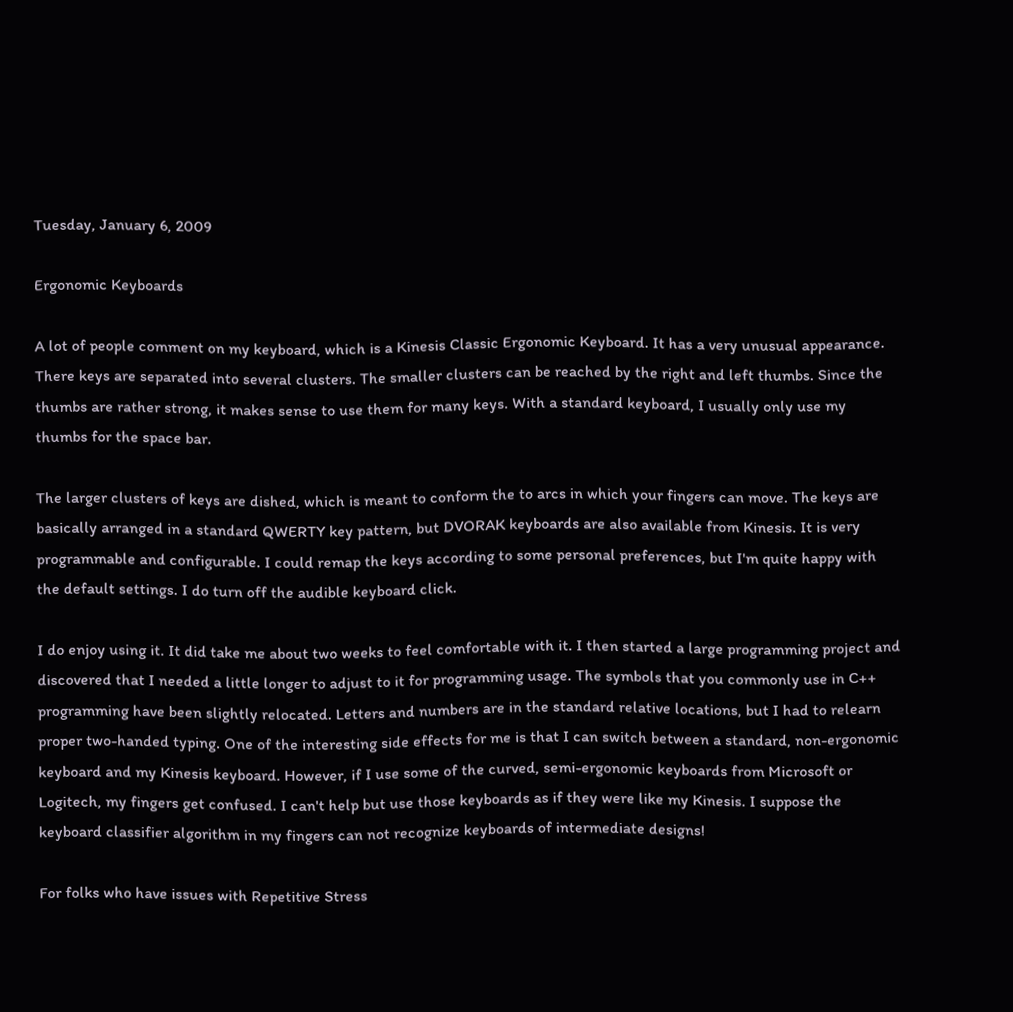Tuesday, January 6, 2009

Ergonomic Keyboards

A lot of people comment on my keyboard, which is a Kinesis Classic Ergonomic Keyboard. It has a very unusual appearance. There keys are separated into several clusters. The smaller clusters can be reached by the right and left thumbs. Since the thumbs are rather strong, it makes sense to use them for many keys. With a standard keyboard, I usually only use my thumbs for the space bar.

The larger clusters of keys are dished, which is meant to conform the to arcs in which your fingers can move. The keys are basically arranged in a standard QWERTY key pattern, but DVORAK keyboards are also available from Kinesis. It is very programmable and configurable. I could remap the keys according to some personal preferences, but I'm quite happy with the default settings. I do turn off the audible keyboard click.

I do enjoy using it. It did take me about two weeks to feel comfortable with it. I then started a large programming project and discovered that I needed a little longer to adjust to it for programming usage. The symbols that you commonly use in C++ programming have been slightly relocated. Letters and numbers are in the standard relative locations, but I had to relearn proper two-handed typing. One of the interesting side effects for me is that I can switch between a standard, non-ergonomic keyboard and my Kinesis keyboard. However, if I use some of the curved, semi-ergonomic keyboards from Microsoft or Logitech, my fingers get confused. I can't help but use those keyboards as if they were like my Kinesis. I suppose the keyboard classifier algorithm in my fingers can not recognize keyboards of intermediate designs!

For folks who have issues with Repetitive Stress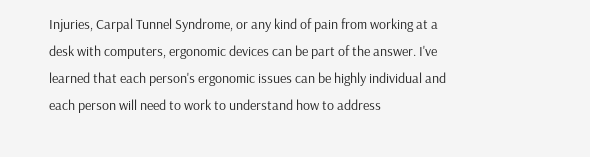Injuries, Carpal Tunnel Syndrome, or any kind of pain from working at a desk with computers, ergonomic devices can be part of the answer. I've learned that each person's ergonomic issues can be highly individual and each person will need to work to understand how to address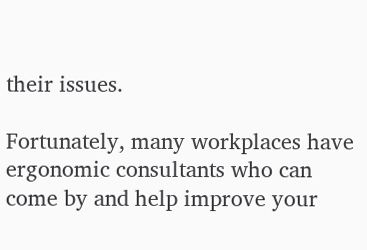their issues.

Fortunately, many workplaces have ergonomic consultants who can come by and help improve your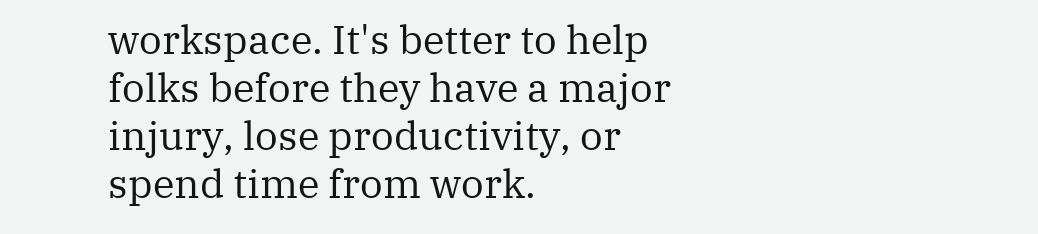workspace. It's better to help folks before they have a major injury, lose productivity, or spend time from work.